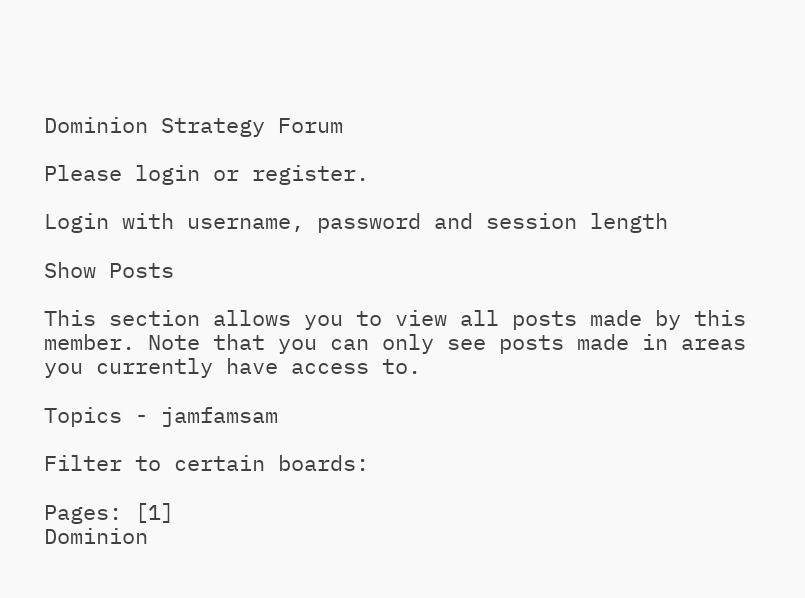Dominion Strategy Forum

Please login or register.

Login with username, password and session length

Show Posts

This section allows you to view all posts made by this member. Note that you can only see posts made in areas you currently have access to.

Topics - jamfamsam

Filter to certain boards:

Pages: [1]
Dominion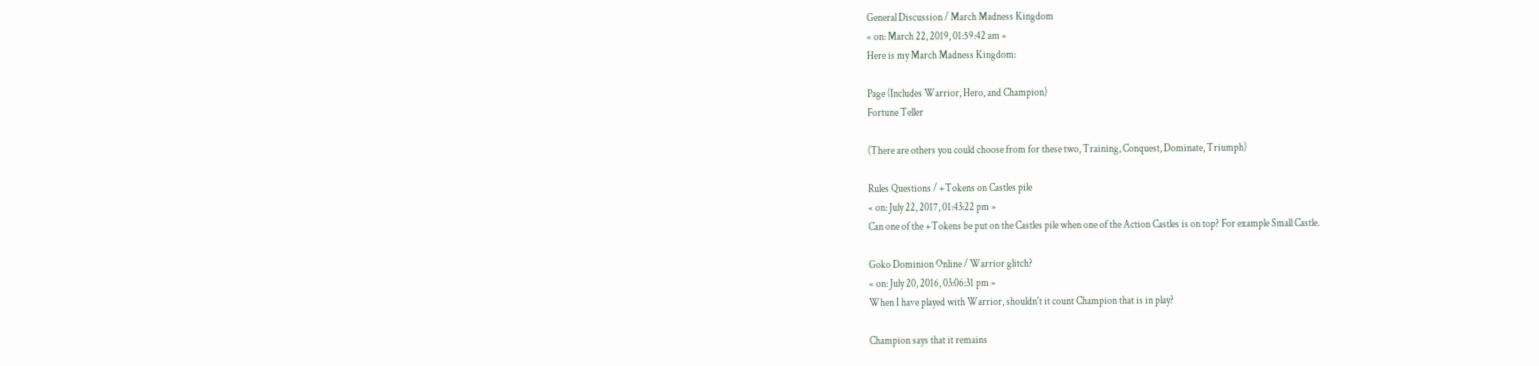General Discussion / March Madness Kingdom
« on: March 22, 2019, 01:59:42 am »
Here is my March Madness Kingdom:

Page (Includes Warrior, Hero, and Champion)
Fortune Teller

(There are others you could choose from for these two, Training, Conquest, Dominate, Triumph)

Rules Questions / +Tokens on Castles pile
« on: July 22, 2017, 01:43:22 pm »
Can one of the +Tokens be put on the Castles pile when one of the Action Castles is on top? For example Small Castle.

Goko Dominion Online / Warrior glitch?
« on: July 20, 2016, 03:06:31 pm »
When I have played with Warrior, shouldn't it count Champion that is in play?

Champion says that it remains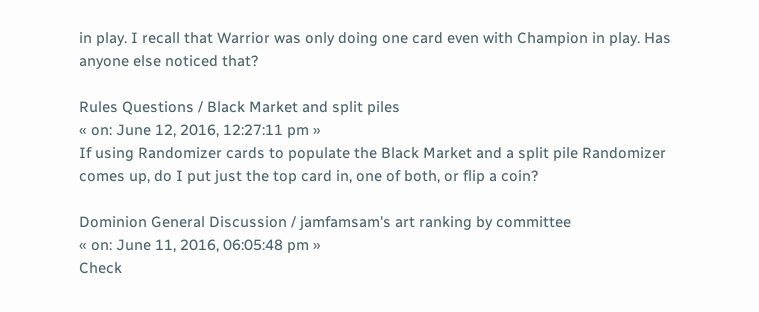in play. I recall that Warrior was only doing one card even with Champion in play. Has anyone else noticed that?

Rules Questions / Black Market and split piles
« on: June 12, 2016, 12:27:11 pm »
If using Randomizer cards to populate the Black Market and a split pile Randomizer comes up, do I put just the top card in, one of both, or flip a coin?

Dominion General Discussion / jamfamsam's art ranking by committee
« on: June 11, 2016, 06:05:48 pm »
Check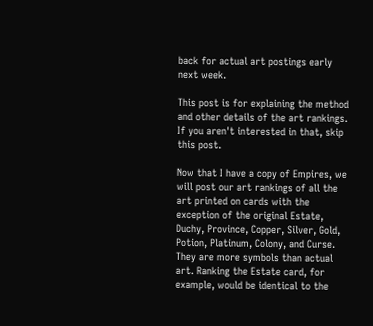back for actual art postings early next week.

This post is for explaining the method and other details of the art rankings. If you aren't interested in that, skip this post.

Now that I have a copy of Empires, we will post our art rankings of all the art printed on cards with the exception of the original Estate, Duchy, Province, Copper, Silver, Gold, Potion, Platinum, Colony, and Curse. They are more symbols than actual art. Ranking the Estate card, for example, would be identical to the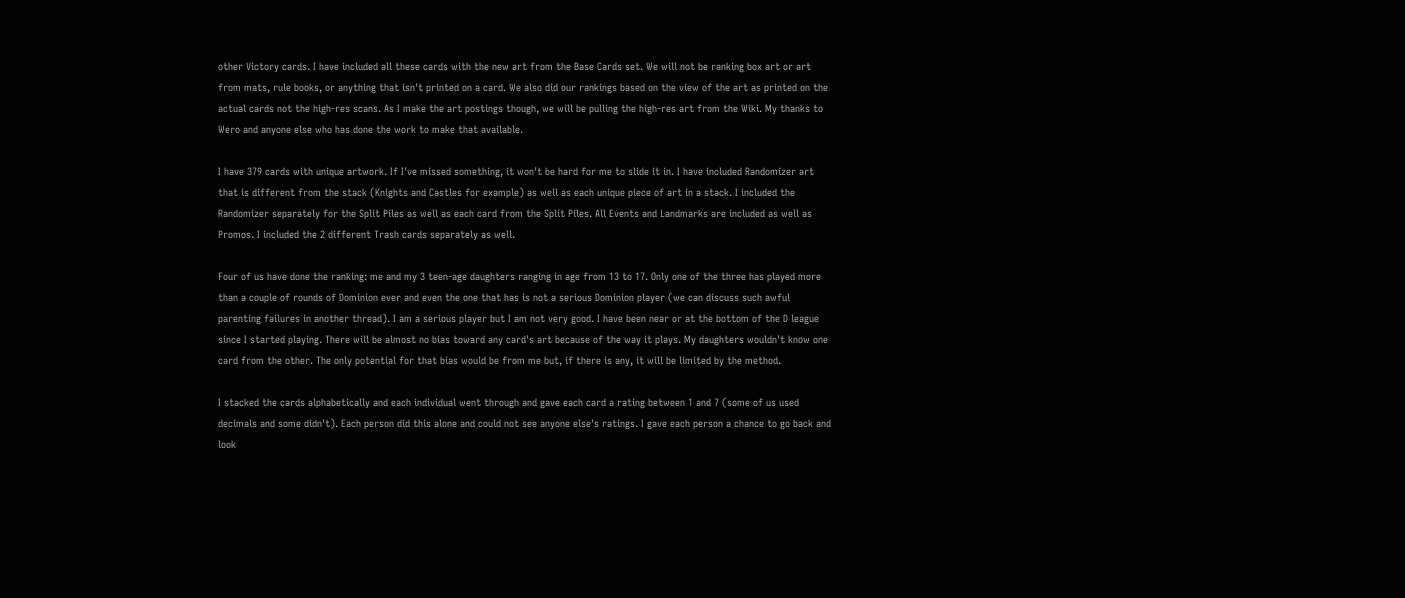other Victory cards. I have included all these cards with the new art from the Base Cards set. We will not be ranking box art or art from mats, rule books, or anything that isn't printed on a card. We also did our rankings based on the view of the art as printed on the actual cards not the high-res scans. As I make the art postings though, we will be pulling the high-res art from the Wiki. My thanks to Wero and anyone else who has done the work to make that available.

I have 379 cards with unique artwork. If I've missed something, it won't be hard for me to slide it in. I have included Randomizer art that is different from the stack (Knights and Castles for example) as well as each unique piece of art in a stack. I included the Randomizer separately for the Split Piles as well as each card from the Split Piles. All Events and Landmarks are included as well as Promos. I included the 2 different Trash cards separately as well.

Four of us have done the ranking: me and my 3 teen-age daughters ranging in age from 13 to 17. Only one of the three has played more than a couple of rounds of Dominion ever and even the one that has is not a serious Dominion player (we can discuss such awful parenting failures in another thread). I am a serious player but I am not very good. I have been near or at the bottom of the D league since I started playing. There will be almost no bias toward any card's art because of the way it plays. My daughters wouldn't know one card from the other. The only potential for that bias would be from me but, if there is any, it will be limited by the method.

I stacked the cards alphabetically and each individual went through and gave each card a rating between 1 and 7 (some of us used decimals and some didn't). Each person did this alone and could not see anyone else's ratings. I gave each person a chance to go back and look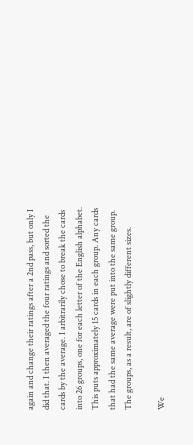again and change their ratings after a 2nd pass, but only I did that. I then averaged the four ratings and sorted the cards by the average. I arbitrarily chose to break the cards into 26 groups, one for each letter of the English alphabet. This puts approximately 15 cards in each group. Any cards that had the same average were put into the same group. The groups, as a result, are of slightly different sizes.

We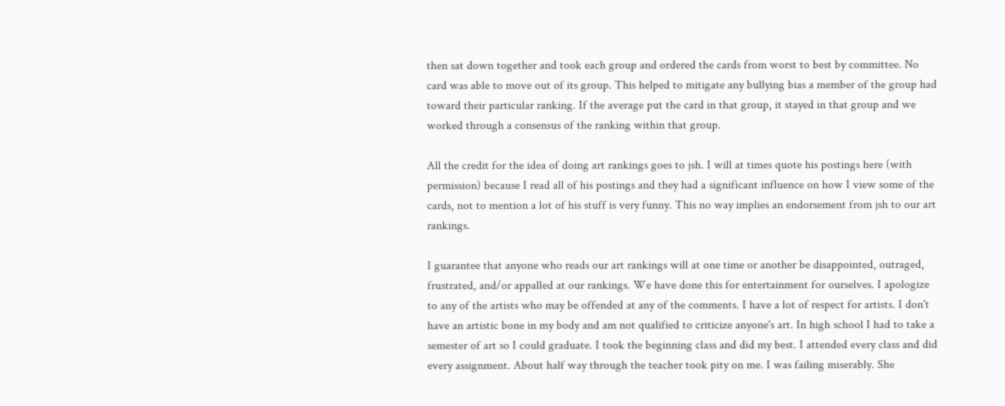then sat down together and took each group and ordered the cards from worst to best by committee. No card was able to move out of its group. This helped to mitigate any bullying bias a member of the group had toward their particular ranking. If the average put the card in that group, it stayed in that group and we worked through a consensus of the ranking within that group.

All the credit for the idea of doing art rankings goes to jsh. I will at times quote his postings here (with permission) because I read all of his postings and they had a significant influence on how I view some of the cards, not to mention a lot of his stuff is very funny. This no way implies an endorsement from jsh to our art rankings.

I guarantee that anyone who reads our art rankings will at one time or another be disappointed, outraged, frustrated, and/or appalled at our rankings. We have done this for entertainment for ourselves. I apologize to any of the artists who may be offended at any of the comments. I have a lot of respect for artists. I don't have an artistic bone in my body and am not qualified to criticize anyone's art. In high school I had to take a semester of art so I could graduate. I took the beginning class and did my best. I attended every class and did every assignment. About half way through the teacher took pity on me. I was failing miserably. She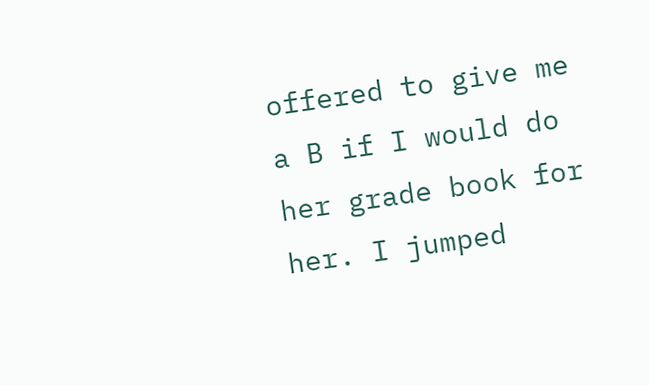offered to give me a B if I would do her grade book for her. I jumped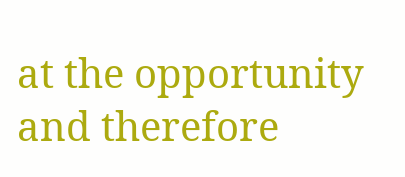at the opportunity and therefore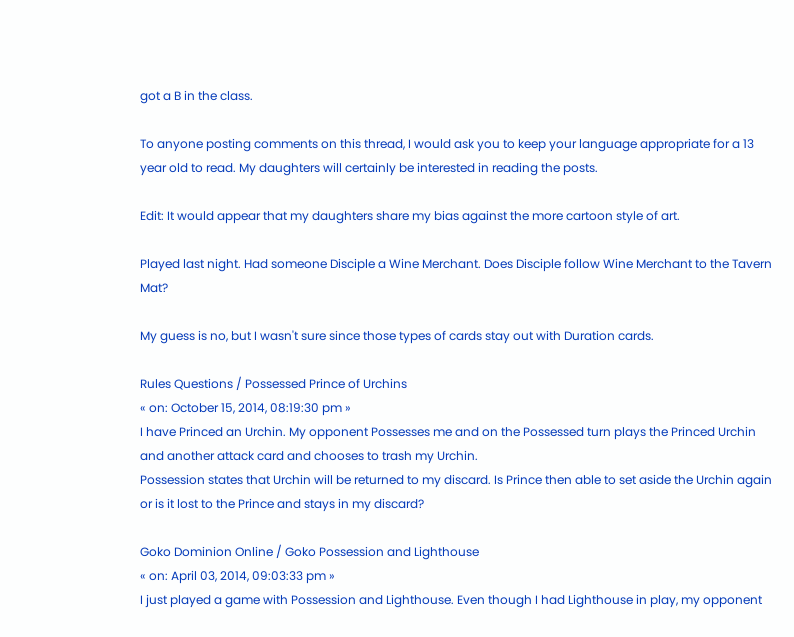got a B in the class.

To anyone posting comments on this thread, I would ask you to keep your language appropriate for a 13 year old to read. My daughters will certainly be interested in reading the posts.

Edit: It would appear that my daughters share my bias against the more cartoon style of art.

Played last night. Had someone Disciple a Wine Merchant. Does Disciple follow Wine Merchant to the Tavern Mat?

My guess is no, but I wasn't sure since those types of cards stay out with Duration cards.

Rules Questions / Possessed Prince of Urchins
« on: October 15, 2014, 08:19:30 pm »
I have Princed an Urchin. My opponent Possesses me and on the Possessed turn plays the Princed Urchin and another attack card and chooses to trash my Urchin.
Possession states that Urchin will be returned to my discard. Is Prince then able to set aside the Urchin again or is it lost to the Prince and stays in my discard?

Goko Dominion Online / Goko Possession and Lighthouse
« on: April 03, 2014, 09:03:33 pm »
I just played a game with Possession and Lighthouse. Even though I had Lighthouse in play, my opponent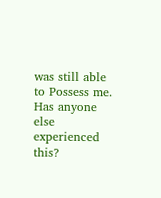was still able to Possess me. Has anyone else experienced this?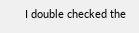I double checked the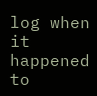log when it happened to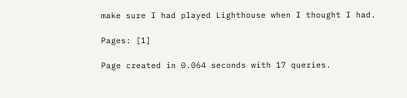make sure I had played Lighthouse when I thought I had.

Pages: [1]

Page created in 0.064 seconds with 17 queries.